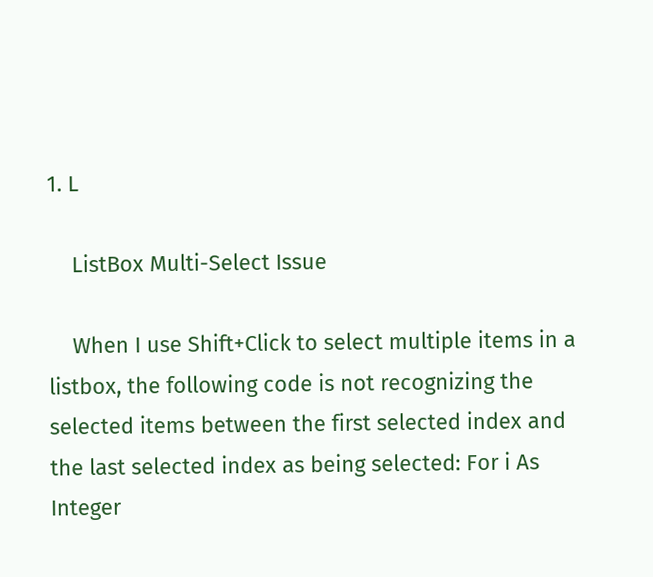1. L

    ListBox Multi-Select Issue

    When I use Shift+Click to select multiple items in a listbox, the following code is not recognizing the selected items between the first selected index and the last selected index as being selected: For i As Integer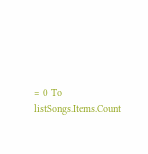= 0 To listSongs.Items.Count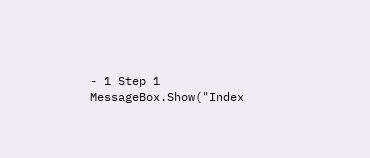- 1 Step 1 MessageBox.Show("Index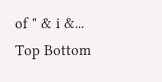of " & i &...
Top Bottom